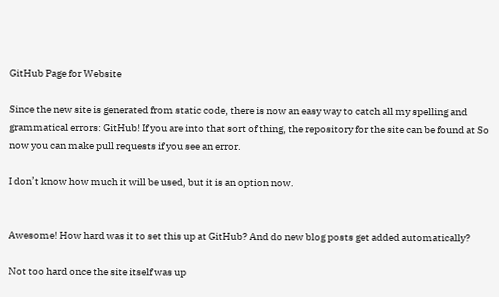GitHub Page for Website

Since the new site is generated from static code, there is now an easy way to catch all my spelling and grammatical errors: GitHub! If you are into that sort of thing, the repository for the site can be found at So now you can make pull requests if you see an error.

I don’t know how much it will be used, but it is an option now.


Awesome! How hard was it to set this up at GitHub? And do new blog posts get added automatically?

Not too hard once the site itself was up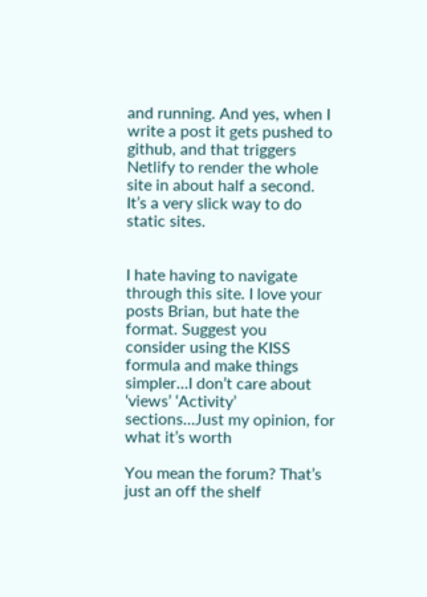and running. And yes, when I write a post it gets pushed to github, and that triggers Netlify to render the whole site in about half a second. It’s a very slick way to do static sites.


I hate having to navigate through this site. I love your posts Brian, but hate the format. Suggest you
consider using the KISS formula and make things simpler…I don’t care about ‘views’ ‘Activity’ sections…Just my opinion, for what it’s worth

You mean the forum? That’s just an off the shelf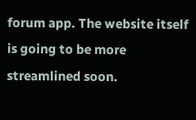forum app. The website itself is going to be more streamlined soon.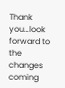Thank you…look forward to the changes coming